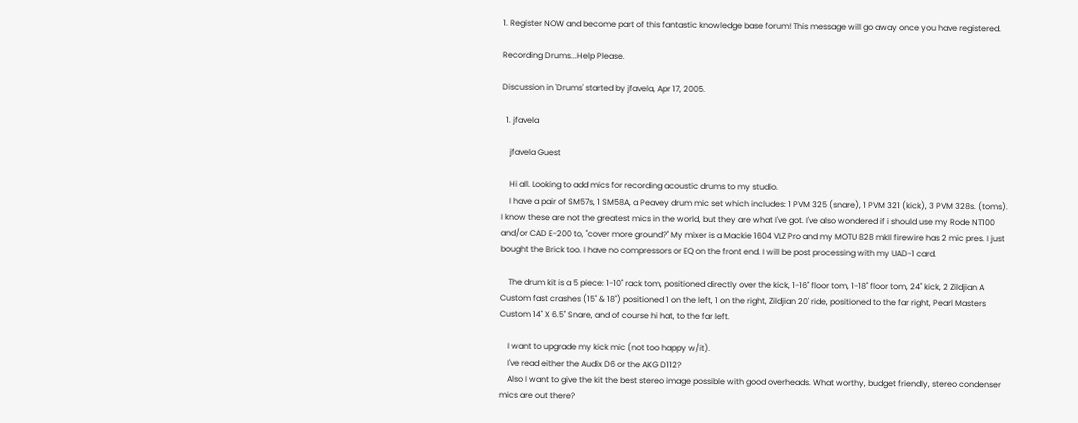1. Register NOW and become part of this fantastic knowledge base forum! This message will go away once you have registered.

Recording Drums...Help Please.

Discussion in 'Drums' started by jfavela, Apr 17, 2005.

  1. jfavela

    jfavela Guest

    Hi all. Looking to add mics for recording acoustic drums to my studio.
    I have a pair of SM57s, 1 SM58A, a Peavey drum mic set which includes: 1 PVM 325 (snare), 1 PVM 321 (kick), 3 PVM 328s. (toms). I know these are not the greatest mics in the world, but they are what I've got. I've also wondered if i should use my Rode NT100 and/or CAD E-200 to, "cover more ground?" My mixer is a Mackie 1604 VLZ Pro and my MOTU 828 mkII firewire has 2 mic pres. I just bought the Brick too. I have no compressors or EQ on the front end. I will be post processing with my UAD-1 card.

    The drum kit is a 5 piece: 1-10" rack tom, positioned directly over the kick, 1-16" floor tom, 1-18" floor tom, 24" kick, 2 Zildjian A Custom fast crashes (15" & 18") positioned 1 on the left, 1 on the right, Zildjian 20' ride, positioned to the far right, Pearl Masters Custom 14" X 6.5" Snare, and of course hi hat, to the far left.

    I want to upgrade my kick mic (not too happy w/it).
    I've read either the Audix D6 or the AKG D112?
    Also I want to give the kit the best stereo image possible with good overheads. What worthy, budget friendly, stereo condenser mics are out there?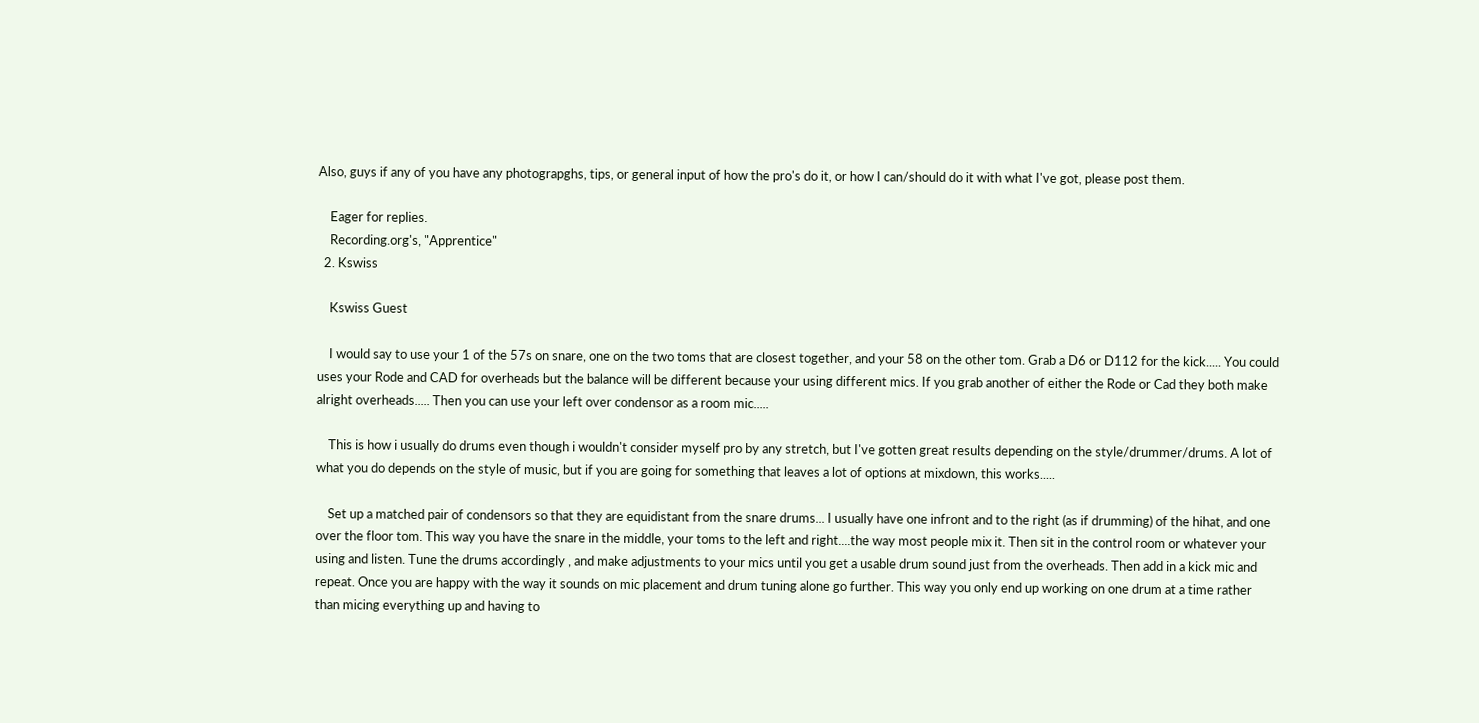Also, guys if any of you have any photograpghs, tips, or general input of how the pro's do it, or how I can/should do it with what I've got, please post them.

    Eager for replies.
    Recording.org's, "Apprentice"
  2. Kswiss

    Kswiss Guest

    I would say to use your 1 of the 57s on snare, one on the two toms that are closest together, and your 58 on the other tom. Grab a D6 or D112 for the kick..... You could uses your Rode and CAD for overheads but the balance will be different because your using different mics. If you grab another of either the Rode or Cad they both make alright overheads..... Then you can use your left over condensor as a room mic.....

    This is how i usually do drums even though i wouldn't consider myself pro by any stretch, but I've gotten great results depending on the style/drummer/drums. A lot of what you do depends on the style of music, but if you are going for something that leaves a lot of options at mixdown, this works.....

    Set up a matched pair of condensors so that they are equidistant from the snare drums... I usually have one infront and to the right (as if drumming) of the hihat, and one over the floor tom. This way you have the snare in the middle, your toms to the left and right....the way most people mix it. Then sit in the control room or whatever your using and listen. Tune the drums accordingly , and make adjustments to your mics until you get a usable drum sound just from the overheads. Then add in a kick mic and repeat. Once you are happy with the way it sounds on mic placement and drum tuning alone go further. This way you only end up working on one drum at a time rather than micing everything up and having to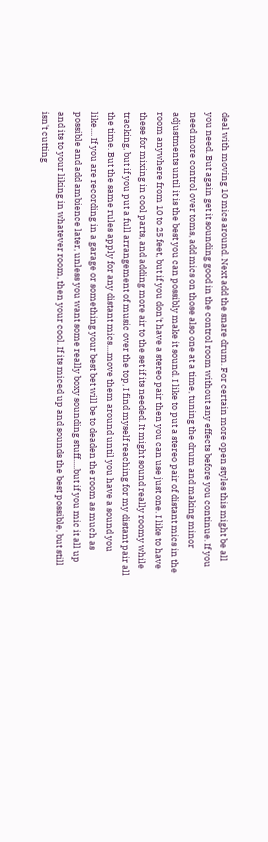deal with moving 10 mics around. Next add the snare drum. For certain more open styles this might be all you need. But again get it sounding good in the control room without any effects before you continue. If you need more control over toms, add mics on those also one at a time, tuning the drum and making minor adjustments until it is the best you can possibly make it sound. I like to put a stereo pair of distant mics in the room anywhere from 10 to 25 feet, but if you don't have a stereo pair then you can use just one. I like to have these for mixing in cool parts, and adding more air to the set if its needed. It might sound really roomy while tracking, but if you put a full arrangement of music over the top, I find myself reaching for my distant pair all the time. But the same rules apply for any distant mics....move them around until you have a sound you like.... If you are recording in a garage or something your best bet will be to deaden the room as much as possible and add ambience later, unless you want some really boxy sounding stuff.....but if you mic it all up and its to your liking in whatever room, then your cool. If its miced up and sounds the best possible, but still isn't cutting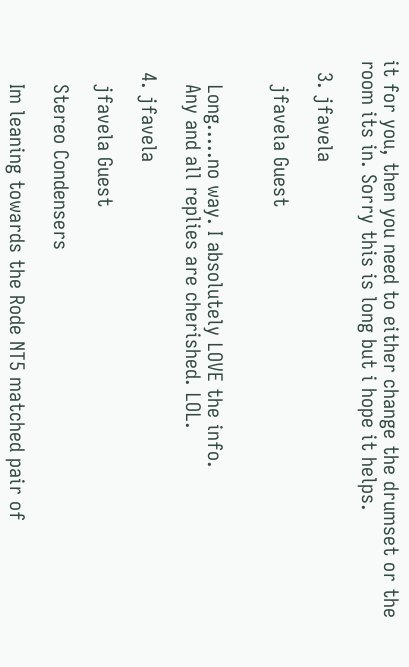it for you, then you need to either change the drumset or the room its in. Sorry this is long but i hope it helps.

  3. jfavela

    jfavela Guest


    Long.....no way. I absolutely LOVE the info.
    Any and all replies are cherished. LOL.

  4. jfavela

    jfavela Guest

    Stereo Condensers

    Im leaning towards the Rode NT5 matched pair of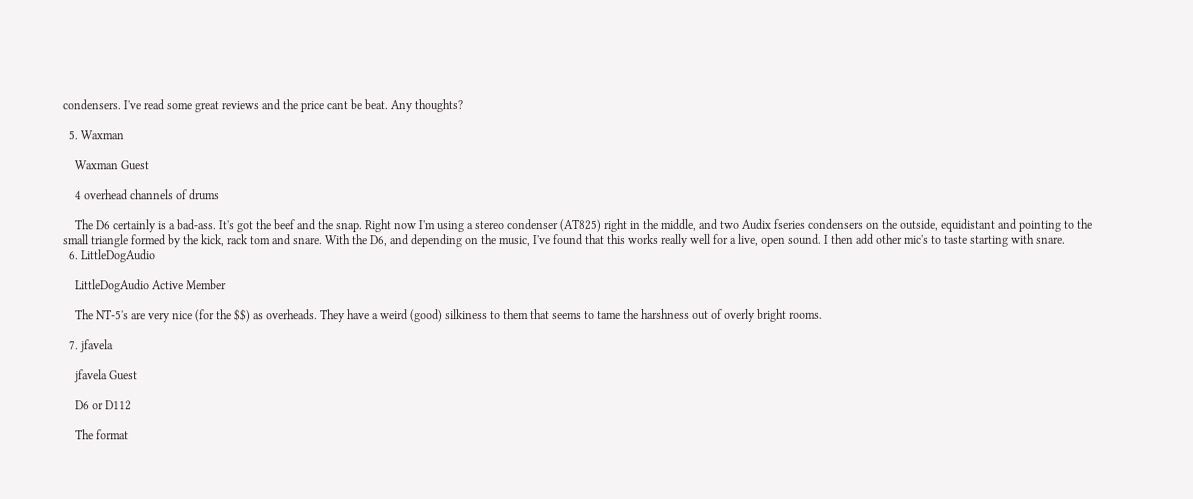condensers. I've read some great reviews and the price cant be beat. Any thoughts?

  5. Waxman

    Waxman Guest

    4 overhead channels of drums

    The D6 certainly is a bad-ass. It's got the beef and the snap. Right now I'm using a stereo condenser (AT825) right in the middle, and two Audix fseries condensers on the outside, equidistant and pointing to the small triangle formed by the kick, rack tom and snare. With the D6, and depending on the music, I've found that this works really well for a live, open sound. I then add other mic's to taste starting with snare.
  6. LittleDogAudio

    LittleDogAudio Active Member

    The NT-5's are very nice (for the $$) as overheads. They have a weird (good) silkiness to them that seems to tame the harshness out of overly bright rooms.

  7. jfavela

    jfavela Guest

    D6 or D112

    The format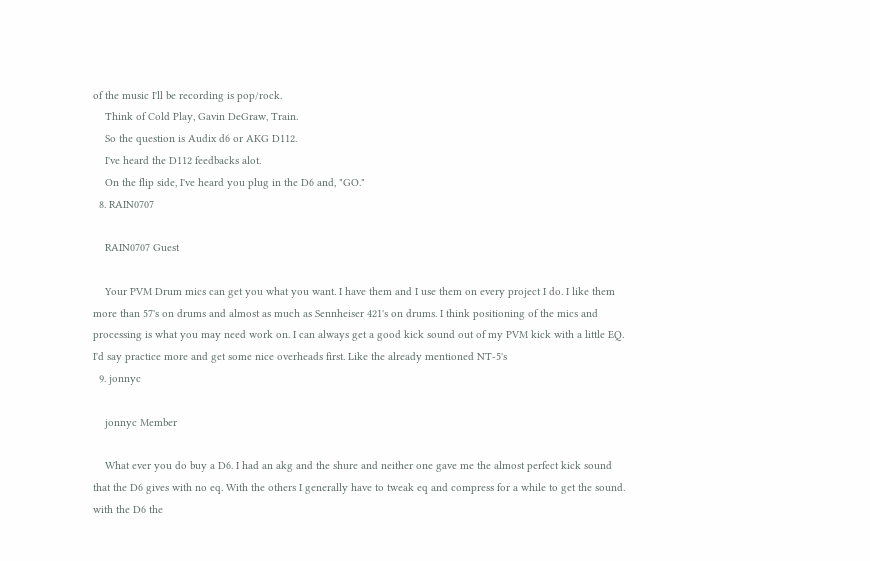of the music I'll be recording is pop/rock.
    Think of Cold Play, Gavin DeGraw, Train.
    So the question is Audix d6 or AKG D112.
    I've heard the D112 feedbacks alot.
    On the flip side, I've heard you plug in the D6 and, "GO."
  8. RAIN0707

    RAIN0707 Guest

    Your PVM Drum mics can get you what you want. I have them and I use them on every project I do. I like them more than 57's on drums and almost as much as Sennheiser 421's on drums. I think positioning of the mics and processing is what you may need work on. I can always get a good kick sound out of my PVM kick with a little EQ. I'd say practice more and get some nice overheads first. Like the already mentioned NT-5's
  9. jonnyc

    jonnyc Member

    What ever you do buy a D6. I had an akg and the shure and neither one gave me the almost perfect kick sound that the D6 gives with no eq. With the others I generally have to tweak eq and compress for a while to get the sound. with the D6 the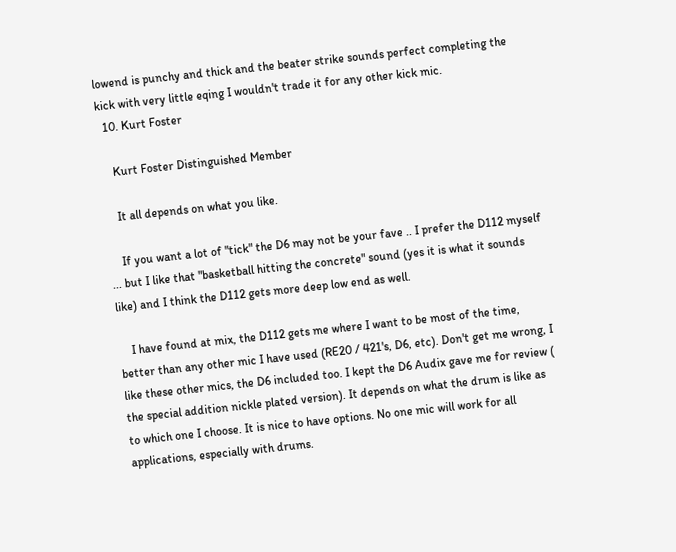lowend is punchy and thick and the beater strike sounds perfect completing the kick with very little eqing I wouldn't trade it for any other kick mic.
  10. Kurt Foster

    Kurt Foster Distinguished Member

    It all depends on what you like.

    If you want a lot of "tick" the D6 may not be your fave .. I prefer the D112 myself ... but I like that "basketball hitting the concrete" sound (yes it is what it sounds like) and I think the D112 gets more deep low end as well.

    I have found at mix, the D112 gets me where I want to be most of the time, better than any other mic I have used (RE20 / 421's, D6, etc). Don't get me wrong, I like these other mics, the D6 included too. I kept the D6 Audix gave me for review ( the special addition nickle plated version). It depends on what the drum is like as to which one I choose. It is nice to have options. No one mic will work for all applications, especially with drums.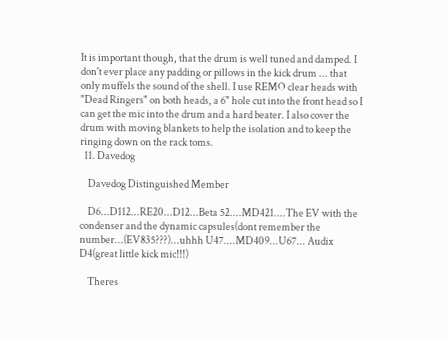It is important though, that the drum is well tuned and damped. I don't ever place any padding or pillows in the kick drum ... that only muffels the sound of the shell. I use REMO clear heads with "Dead Ringers" on both heads, a 6" hole cut into the front head so I can get the mic into the drum and a hard beater. I also cover the drum with moving blankets to help the isolation and to keep the ringing down on the rack toms.
  11. Davedog

    Davedog Distinguished Member

    D6...D112...RE20...D12...Beta 52....MD421....The EV with the condenser and the dynamic capsules(dont remember the number...(EV835???)...uhhh U47....MD409...U67... Audix D4(great little kick mic!!!)

    Theres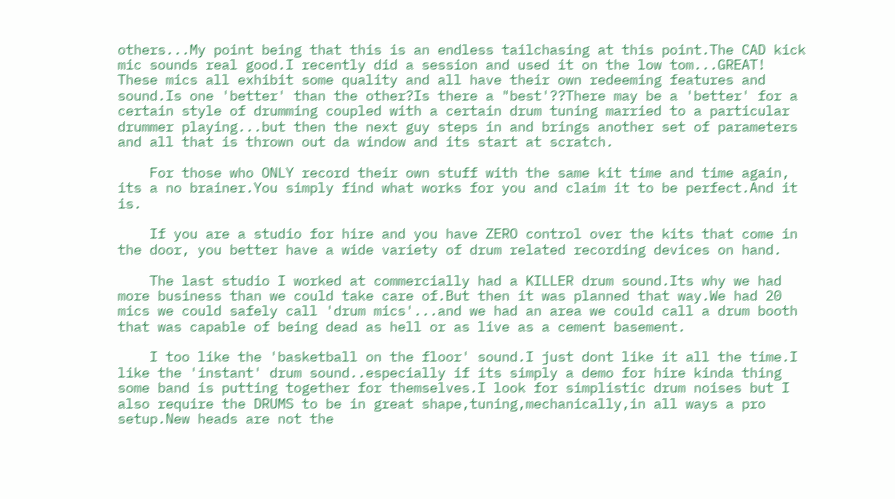others...My point being that this is an endless tailchasing at this point.The CAD kick mic sounds real good.I recently did a session and used it on the low tom...GREAT! These mics all exhibit some quality and all have their own redeeming features and sound.Is one 'better' than the other?Is there a "best'??There may be a 'better' for a certain style of drumming coupled with a certain drum tuning married to a particular drummer playing...but then the next guy steps in and brings another set of parameters and all that is thrown out da window and its start at scratch.

    For those who ONLY record their own stuff with the same kit time and time again, its a no brainer.You simply find what works for you and claim it to be perfect.And it is.

    If you are a studio for hire and you have ZERO control over the kits that come in the door, you better have a wide variety of drum related recording devices on hand.

    The last studio I worked at commercially had a KILLER drum sound.Its why we had more business than we could take care of.But then it was planned that way.We had 20 mics we could safely call 'drum mics'...and we had an area we could call a drum booth that was capable of being dead as hell or as live as a cement basement.

    I too like the 'basketball on the floor' sound.I just dont like it all the time.I like the 'instant' drum sound..especially if its simply a demo for hire kinda thing some band is putting together for themselves.I look for simplistic drum noises but I also require the DRUMS to be in great shape,tuning,mechanically,in all ways a pro setup.New heads are not the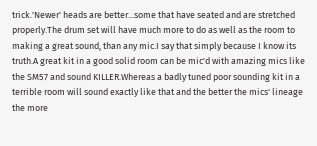trick.'Newer' heads are better...some that have seated and are stretched properly.The drum set will have much more to do as well as the room to making a great sound, than any mic.I say that simply because I know its truth.A great kit in a good solid room can be mic'd with amazing mics like the SM57 and sound KILLER.Whereas a badly tuned poor sounding kit in a terrible room will sound exactly like that and the better the mics' lineage the more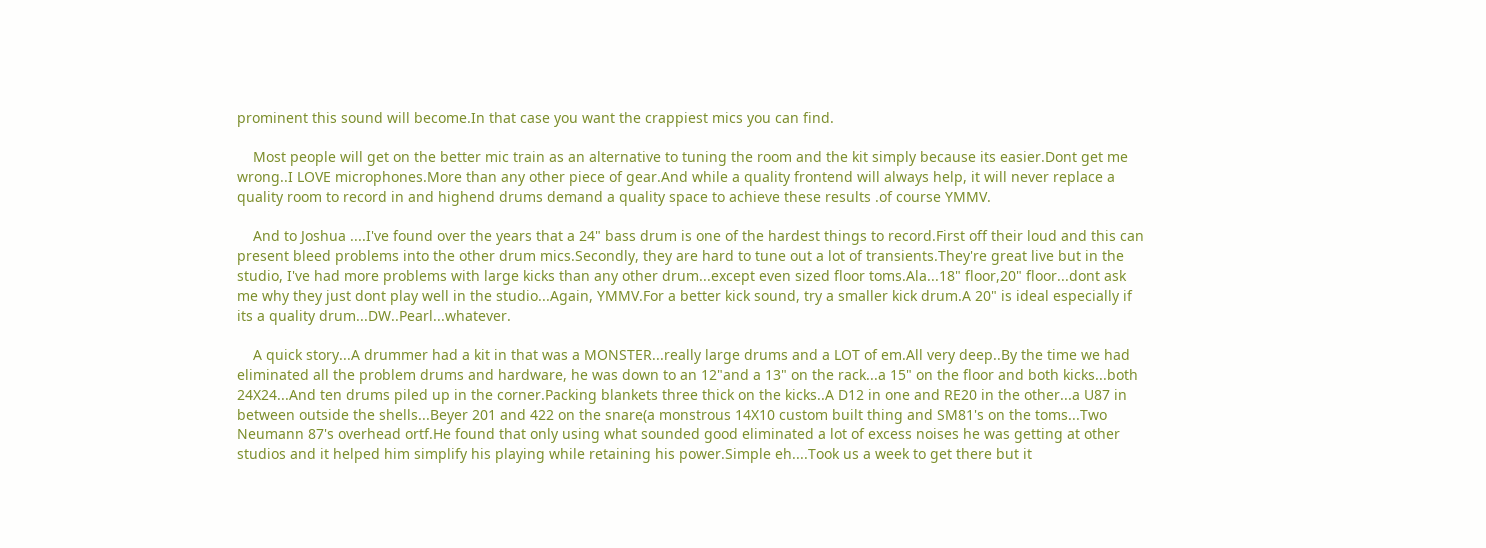prominent this sound will become.In that case you want the crappiest mics you can find.

    Most people will get on the better mic train as an alternative to tuning the room and the kit simply because its easier.Dont get me wrong..I LOVE microphones.More than any other piece of gear.And while a quality frontend will always help, it will never replace a quality room to record in and highend drums demand a quality space to achieve these results .of course YMMV.

    And to Joshua ....I've found over the years that a 24" bass drum is one of the hardest things to record.First off their loud and this can present bleed problems into the other drum mics.Secondly, they are hard to tune out a lot of transients.They're great live but in the studio, I've had more problems with large kicks than any other drum...except even sized floor toms.Ala...18" floor,20" floor...dont ask me why they just dont play well in the studio...Again, YMMV.For a better kick sound, try a smaller kick drum.A 20" is ideal especially if its a quality drum...DW..Pearl...whatever.

    A quick story...A drummer had a kit in that was a MONSTER...really large drums and a LOT of em.All very deep..By the time we had eliminated all the problem drums and hardware, he was down to an 12"and a 13" on the rack...a 15" on the floor and both kicks...both 24X24...And ten drums piled up in the corner.Packing blankets three thick on the kicks..A D12 in one and RE20 in the other...a U87 in between outside the shells...Beyer 201 and 422 on the snare(a monstrous 14X10 custom built thing and SM81's on the toms...Two Neumann 87's overhead ortf.He found that only using what sounded good eliminated a lot of excess noises he was getting at other studios and it helped him simplify his playing while retaining his power.Simple eh....Took us a week to get there but it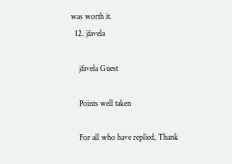was worth it.
  12. jfavela

    jfavela Guest

    Points well taken

    For all who have replied, Thank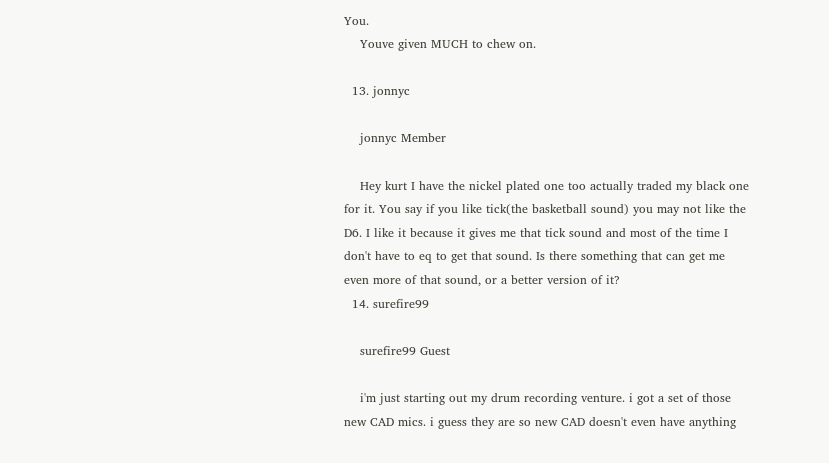You.
    Youve given MUCH to chew on.

  13. jonnyc

    jonnyc Member

    Hey kurt I have the nickel plated one too actually traded my black one for it. You say if you like tick(the basketball sound) you may not like the D6. I like it because it gives me that tick sound and most of the time I don't have to eq to get that sound. Is there something that can get me even more of that sound, or a better version of it?
  14. surefire99

    surefire99 Guest

    i'm just starting out my drum recording venture. i got a set of those new CAD mics. i guess they are so new CAD doesn't even have anything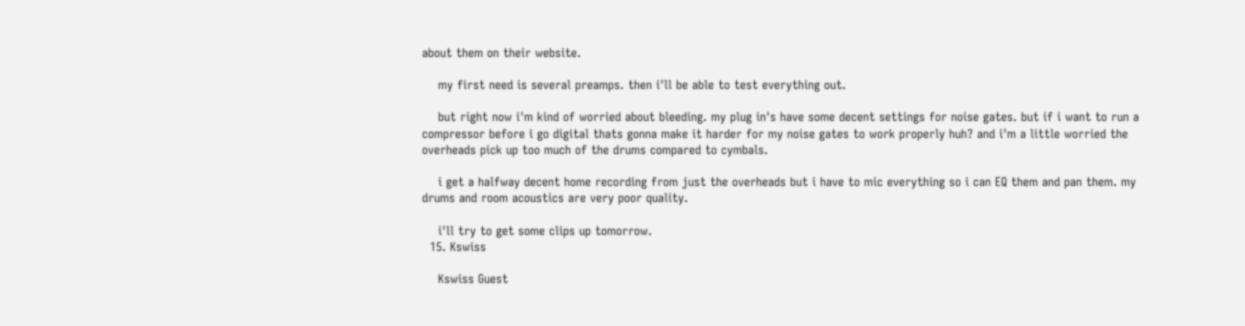about them on their website.

    my first need is several preamps. then i'll be able to test everything out.

    but right now i'm kind of worried about bleeding. my plug in's have some decent settings for noise gates. but if i want to run a compressor before i go digital thats gonna make it harder for my noise gates to work properly huh? and i'm a little worried the overheads pick up too much of the drums compared to cymbals.

    i get a halfway decent home recording from just the overheads but i have to mic everything so i can EQ them and pan them. my drums and room acoustics are very poor quality.

    i'll try to get some clips up tomorrow.
  15. Kswiss

    Kswiss Guest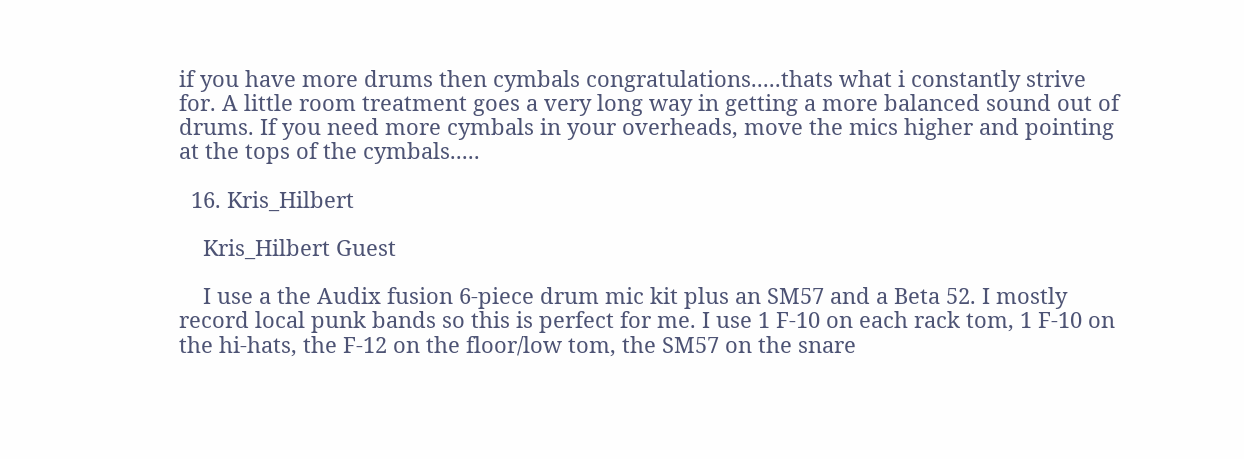if you have more drums then cymbals congratulations.....thats what i constantly strive for. A little room treatment goes a very long way in getting a more balanced sound out of drums. If you need more cymbals in your overheads, move the mics higher and pointing at the tops of the cymbals.....

  16. Kris_Hilbert

    Kris_Hilbert Guest

    I use a the Audix fusion 6-piece drum mic kit plus an SM57 and a Beta 52. I mostly record local punk bands so this is perfect for me. I use 1 F-10 on each rack tom, 1 F-10 on the hi-hats, the F-12 on the floor/low tom, the SM57 on the snare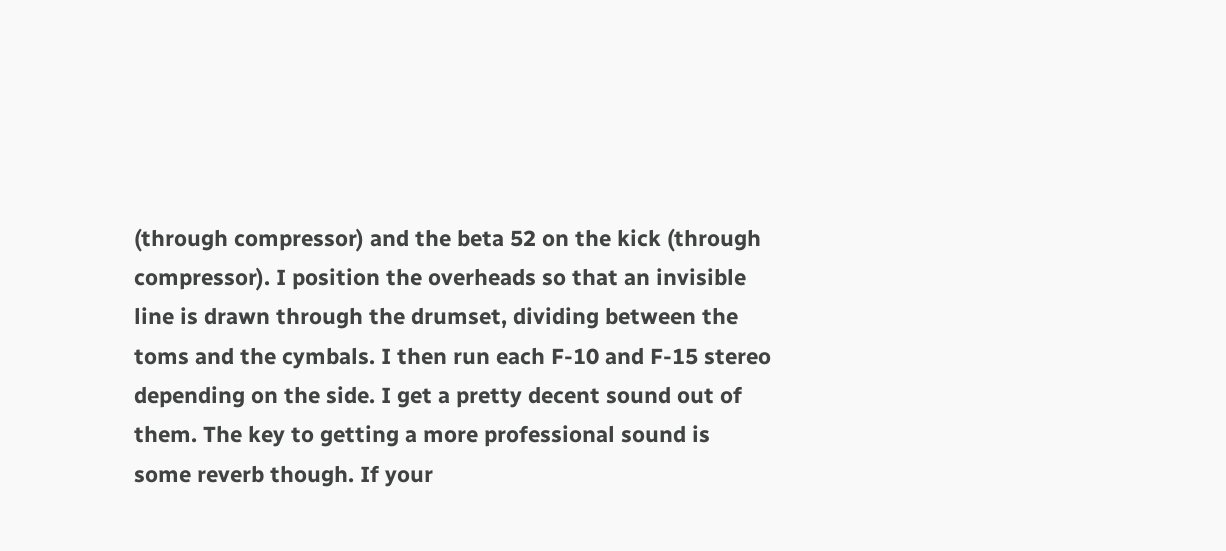(through compressor) and the beta 52 on the kick (through compressor). I position the overheads so that an invisible line is drawn through the drumset, dividing between the toms and the cymbals. I then run each F-10 and F-15 stereo depending on the side. I get a pretty decent sound out of them. The key to getting a more professional sound is some reverb though. If your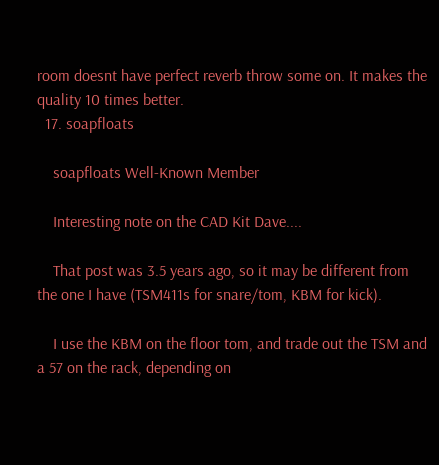room doesnt have perfect reverb throw some on. It makes the quality 10 times better.
  17. soapfloats

    soapfloats Well-Known Member

    Interesting note on the CAD Kit Dave....

    That post was 3.5 years ago, so it may be different from the one I have (TSM411s for snare/tom, KBM for kick).

    I use the KBM on the floor tom, and trade out the TSM and a 57 on the rack, depending on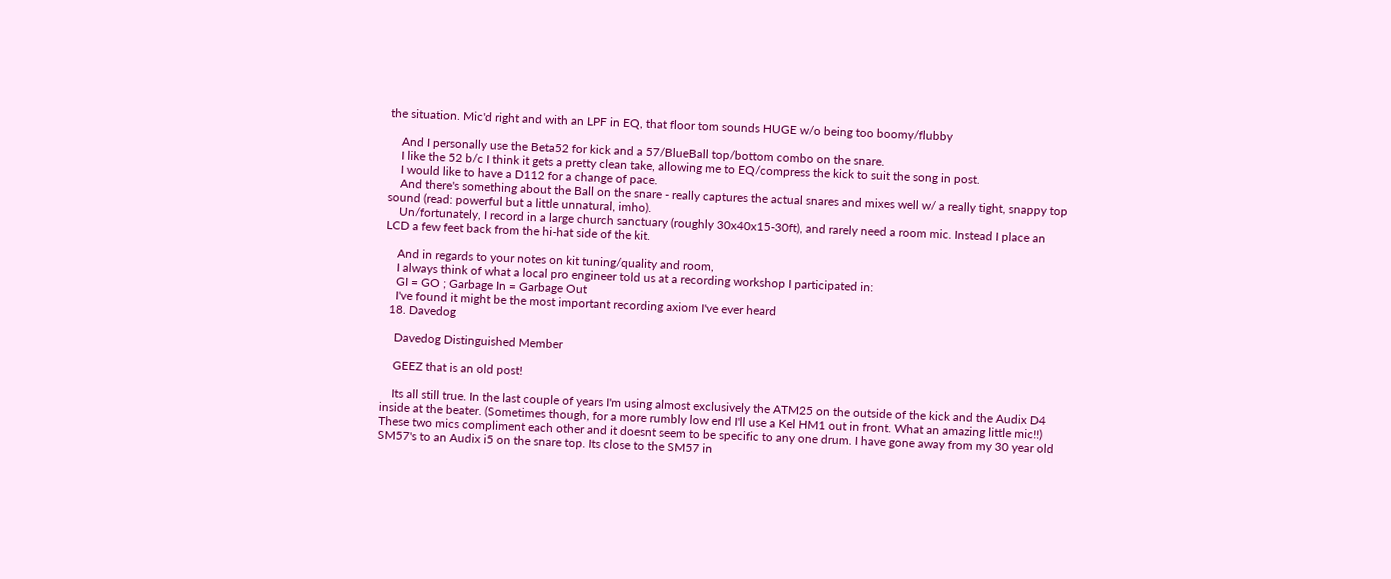the situation. Mic'd right and with an LPF in EQ, that floor tom sounds HUGE w/o being too boomy/flubby

    And I personally use the Beta52 for kick and a 57/BlueBall top/bottom combo on the snare.
    I like the 52 b/c I think it gets a pretty clean take, allowing me to EQ/compress the kick to suit the song in post.
    I would like to have a D112 for a change of pace.
    And there's something about the Ball on the snare - really captures the actual snares and mixes well w/ a really tight, snappy top sound (read: powerful but a little unnatural, imho).
    Un/fortunately, I record in a large church sanctuary (roughly 30x40x15-30ft), and rarely need a room mic. Instead I place an LCD a few feet back from the hi-hat side of the kit.

    And in regards to your notes on kit tuning/quality and room,
    I always think of what a local pro engineer told us at a recording workshop I participated in:
    GI = GO ; Garbage In = Garbage Out
    I've found it might be the most important recording axiom I've ever heard
  18. Davedog

    Davedog Distinguished Member

    GEEZ that is an old post!

    Its all still true. In the last couple of years I'm using almost exclusively the ATM25 on the outside of the kick and the Audix D4 inside at the beater. (Sometimes though, for a more rumbly low end I'll use a Kel HM1 out in front. What an amazing little mic!!) These two mics compliment each other and it doesnt seem to be specific to any one drum. I have gone away from my 30 year old SM57's to an Audix i5 on the snare top. Its close to the SM57 in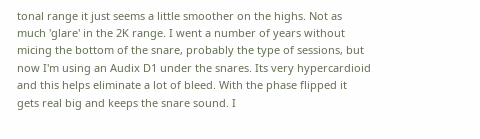tonal range it just seems a little smoother on the highs. Not as much 'glare' in the 2K range. I went a number of years without micing the bottom of the snare, probably the type of sessions, but now I'm using an Audix D1 under the snares. Its very hypercardioid and this helps eliminate a lot of bleed. With the phase flipped it gets real big and keeps the snare sound. I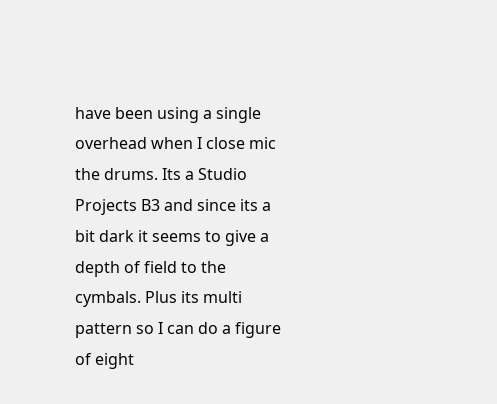have been using a single overhead when I close mic the drums. Its a Studio Projects B3 and since its a bit dark it seems to give a depth of field to the cymbals. Plus its multi pattern so I can do a figure of eight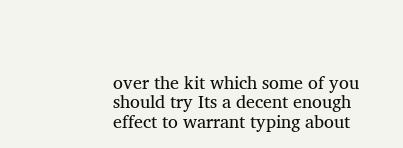over the kit which some of you should try Its a decent enough effect to warrant typing about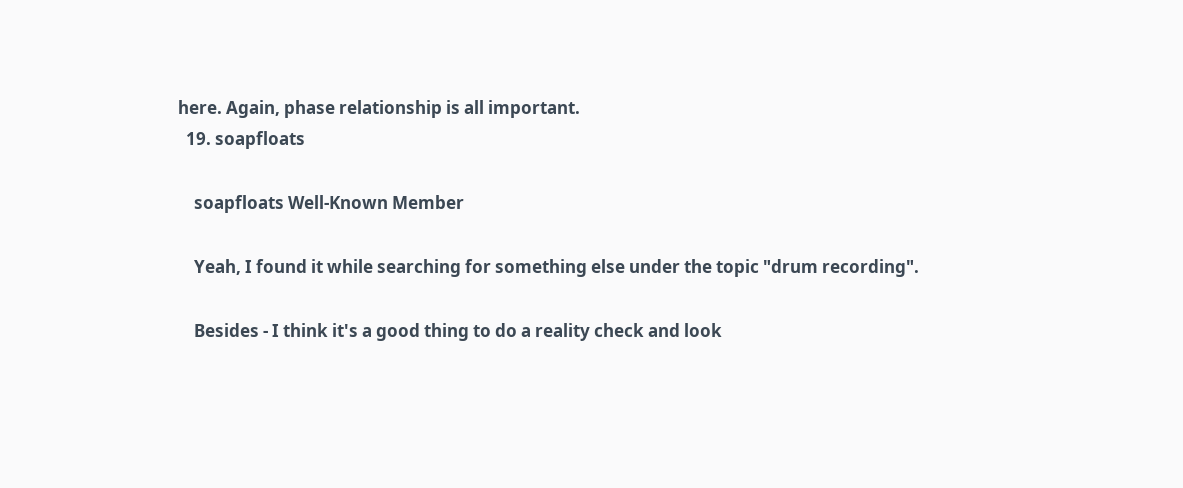here. Again, phase relationship is all important.
  19. soapfloats

    soapfloats Well-Known Member

    Yeah, I found it while searching for something else under the topic "drum recording".

    Besides - I think it's a good thing to do a reality check and look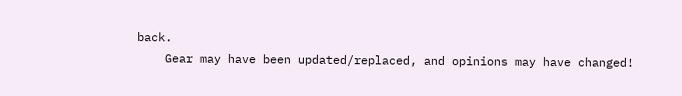back.
    Gear may have been updated/replaced, and opinions may have changed!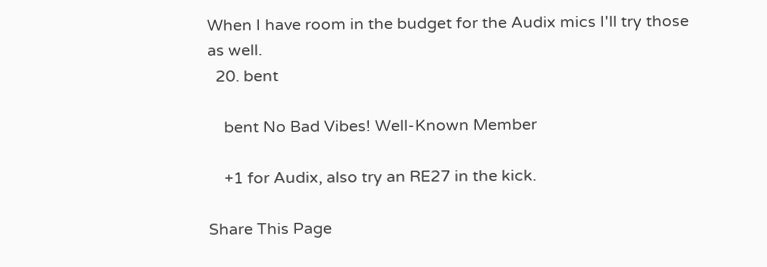When I have room in the budget for the Audix mics I'll try those as well.
  20. bent

    bent No Bad Vibes! Well-Known Member

    +1 for Audix, also try an RE27 in the kick.

Share This Page